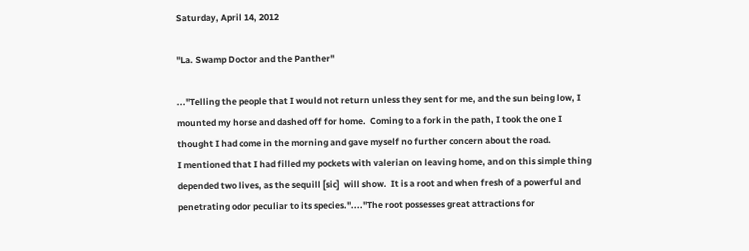Saturday, April 14, 2012

"La. Swamp Doctor and the Panther"

..."Telling the people that I would not return unless they sent for me, and the sun being low, I mounted my horse and dashed off for home.  Coming to a fork in the path, I took the one I thought I had come in the morning and gave myself no further concern about the road.
I mentioned that I had filled my pockets with valerian on leaving home, and on this simple thing depended two lives, as the sequill [sic]  will show.  It is a root and when fresh of a powerful and penetrating odor peculiar to its species."...."The root possesses great attractions for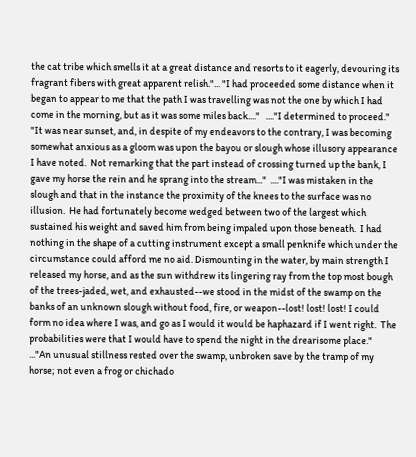the cat tribe which smells it at a great distance and resorts to it eagerly, devouring its fragrant fibers with great apparent relish."... "I had proceeded some distance when it began to appear to me that the path I was travelling was not the one by which I had come in the morning, but as it was some miles back...."   ...."I determined to proceed."   "It was near sunset, and, in despite of my endeavors to the contrary, I was becoming somewhat anxious as a gloom was upon the bayou or slough whose illusory appearance I have noted.  Not remarking that the part instead of crossing turned up the bank, I gave my horse the rein and he sprang into the stream..."  ...."I was mistaken in the slough and that in the instance the proximity of the knees to the surface was no illusion.  He had fortunately become wedged between two of the largest which sustained his weight and saved him from being impaled upon those beneath.  I had nothing in the shape of a cutting instrument except a small penknife which under the circumstance could afford me no aid. Dismounting in the water, by main strength I released my horse, and as the sun withdrew its lingering ray from the top most bough of the trees-jaded, wet, and exhausted--we stood in the midst of the swamp on the banks of an unknown slough without food, fire, or weapon--lost! lost! lost! I could form no idea where I was, and go as I would it would be haphazard if I went right.  The probabilities were that I would have to spend the night in the drearisome place."
..."An unusual stillness rested over the swamp, unbroken save by the tramp of my horse; not even a frog or chichado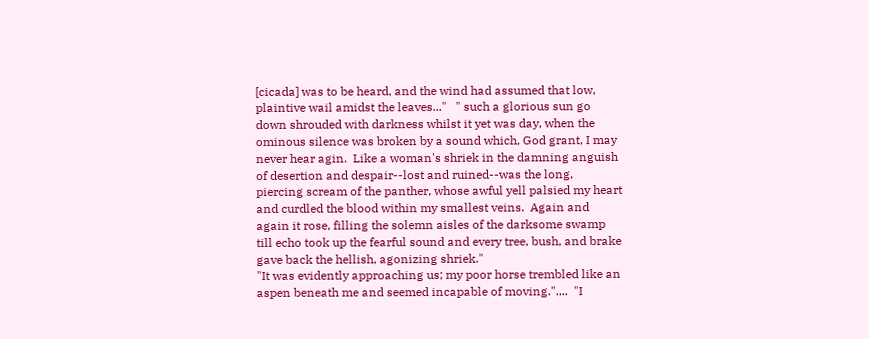[cicada] was to be heard, and the wind had assumed that low, plaintive wail amidst the leaves..."   " such a glorious sun go down shrouded with darkness whilst it yet was day, when the ominous silence was broken by a sound which, God grant, I may never hear agin.  Like a woman's shriek in the damning anguish of desertion and despair--lost and ruined--was the long, piercing scream of the panther, whose awful yell palsied my heart and curdled the blood within my smallest veins.  Again and again it rose, filling the solemn aisles of the darksome swamp till echo took up the fearful sound and every tree, bush, and brake gave back the hellish, agonizing shriek."
"It was evidently approaching us; my poor horse trembled like an aspen beneath me and seemed incapable of moving."....  "I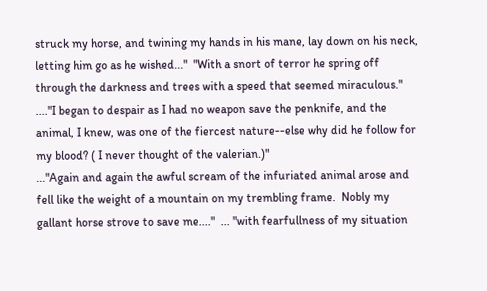struck my horse, and twining my hands in his mane, lay down on his neck, letting him go as he wished..."  "With a snort of terror he spring off through the darkness and trees with a speed that seemed miraculous." ...."I began to despair as I had no weapon save the penknife, and the animal, I knew, was one of the fiercest nature--else why did he follow for my blood? ( I never thought of the valerian.)"
..."Again and again the awful scream of the infuriated animal arose and fell like the weight of a mountain on my trembling frame.  Nobly my gallant horse strove to save me...."  ... "with fearfullness of my situation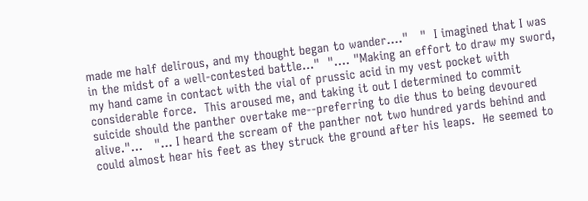made me half delirous, and my thought began to wander...."   "  I imagined that I was in the midst of a well-contested battle..."  ".... "Making an effort to draw my sword, my hand came in contact with the vial of prussic acid in my vest pocket with considerable force.  This aroused me, and taking it out I determined to commit suicide should the panther overtake me--preferring to die thus to being devoured alive."...   "... I heard the scream of the panther not two hundred yards behind and could almost hear his feet as they struck the ground after his leaps.  He seemed to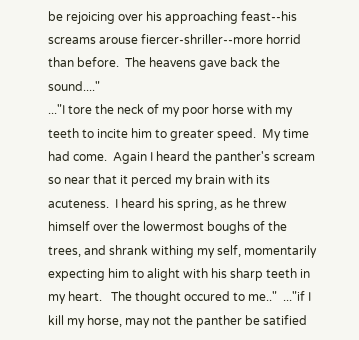be rejoicing over his approaching feast--his screams arouse fiercer-shriller--more horrid than before.  The heavens gave back the sound...."
..."I tore the neck of my poor horse with my teeth to incite him to greater speed.  My time had come.  Again I heard the panther's scream so near that it perced my brain with its acuteness.  I heard his spring, as he threw himself over the lowermost boughs of the trees, and shrank withing my self, momentarily expecting him to alight with his sharp teeth in my heart.   The thought occured to me.."  ..."if I kill my horse, may not the panther be satified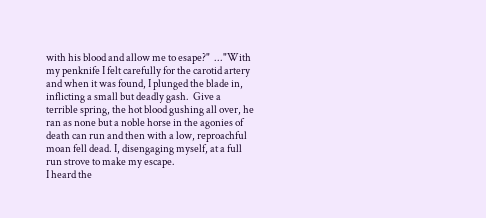with his blood and allow me to esape?"  ..."With my penknife I felt carefully for the carotid artery and when it was found, I plunged the blade in, inflicting a small but deadly gash.  Give a terrible spring, the hot blood gushing all over, he ran as none but a noble horse in the agonies of death can run and then with a low, reproachful moan fell dead. I, disengaging myself, at a full run strove to make my escape.
I heard the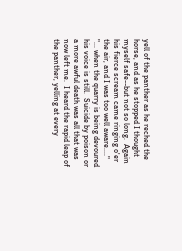yell of the panther as he reched the horse, and as he stopped I thought myself safe--but not so long.  Again his fierce scream came ringing o'er the air, and I was too well aware...."  "... when the quarry is being devoured his voice is still.  Suicide by poison or a more awful death was all that was now left me.  I heard the rapid leap of the panther, yelling at every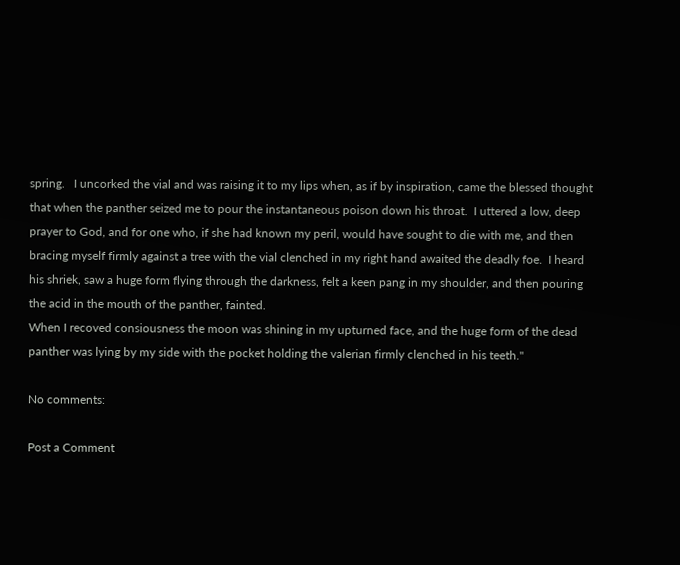spring.   I uncorked the vial and was raising it to my lips when, as if by inspiration, came the blessed thought that when the panther seized me to pour the instantaneous poison down his throat.  I uttered a low, deep prayer to God, and for one who, if she had known my peril, would have sought to die with me, and then bracing myself firmly against a tree with the vial clenched in my right hand awaited the deadly foe.  I heard his shriek, saw a huge form flying through the darkness, felt a keen pang in my shoulder, and then pouring the acid in the mouth of the panther, fainted.
When I recoved consiousness the moon was shining in my upturned face, and the huge form of the dead panther was lying by my side with the pocket holding the valerian firmly clenched in his teeth."

No comments:

Post a Comment